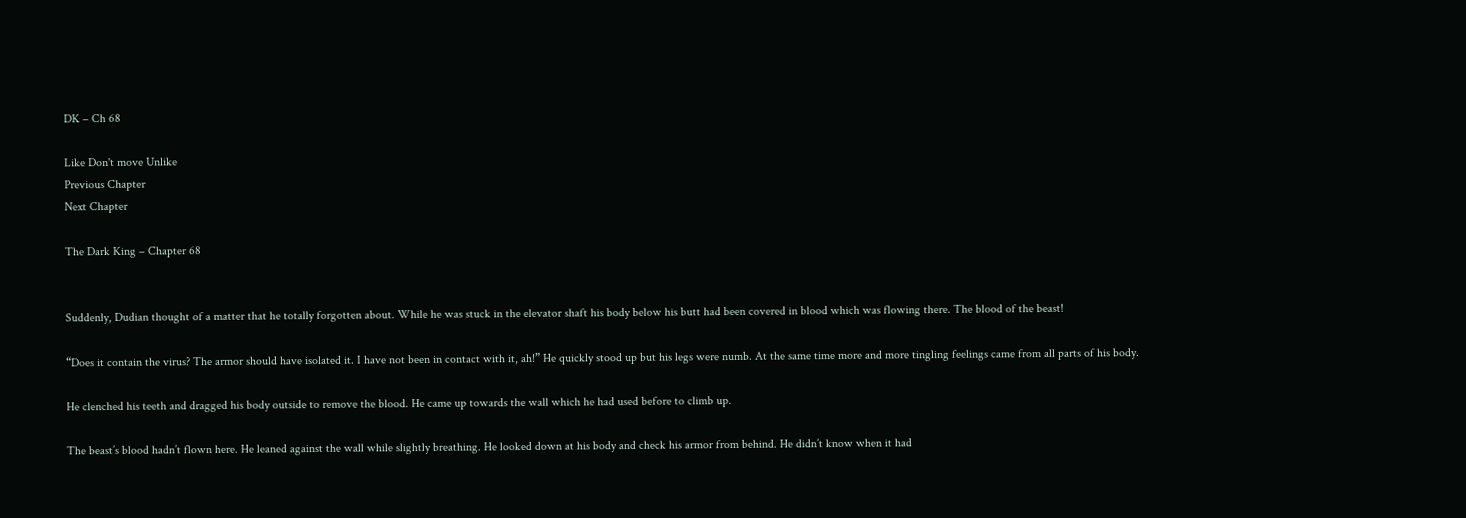DK – Ch 68

Like Don't move Unlike
Previous Chapter
Next Chapter

The Dark King – Chapter 68


Suddenly, Dudian thought of a matter that he totally forgotten about. While he was stuck in the elevator shaft his body below his butt had been covered in blood which was flowing there. The blood of the beast!

“Does it contain the virus? The armor should have isolated it. I have not been in contact with it, ah!” He quickly stood up but his legs were numb. At the same time more and more tingling feelings came from all parts of his body.

He clenched his teeth and dragged his body outside to remove the blood. He came up towards the wall which he had used before to climb up.

The beast’s blood hadn’t flown here. He leaned against the wall while slightly breathing. He looked down at his body and check his armor from behind. He didn’t know when it had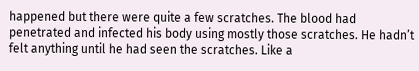happened but there were quite a few scratches. The blood had penetrated and infected his body using mostly those scratches. He hadn’t felt anything until he had seen the scratches. Like a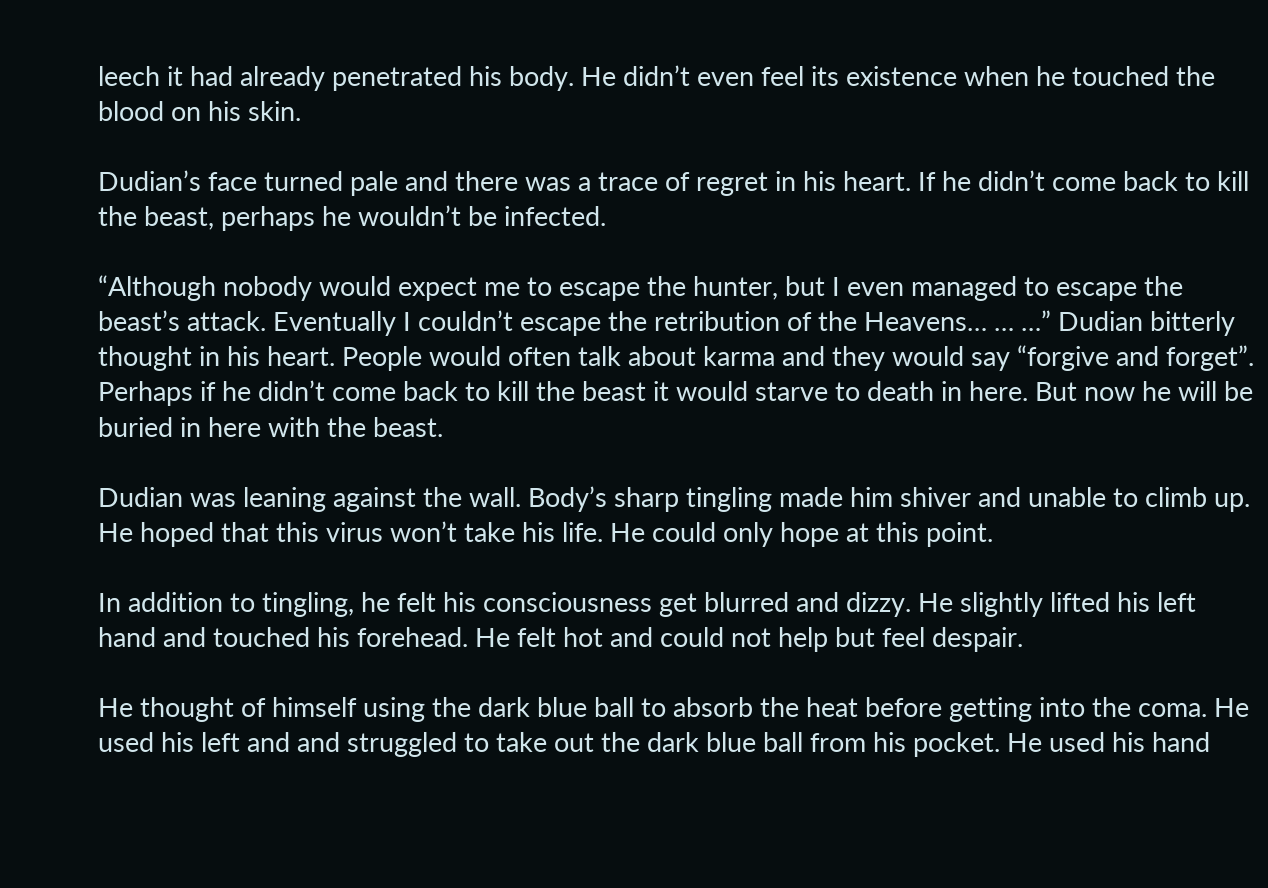leech it had already penetrated his body. He didn’t even feel its existence when he touched the blood on his skin.

Dudian’s face turned pale and there was a trace of regret in his heart. If he didn’t come back to kill the beast, perhaps he wouldn’t be infected.

“Although nobody would expect me to escape the hunter, but I even managed to escape the beast’s attack. Eventually I couldn’t escape the retribution of the Heavens… … …” Dudian bitterly thought in his heart. People would often talk about karma and they would say “forgive and forget”. Perhaps if he didn’t come back to kill the beast it would starve to death in here. But now he will be buried in here with the beast.

Dudian was leaning against the wall. Body’s sharp tingling made him shiver and unable to climb up. He hoped that this virus won’t take his life. He could only hope at this point.

In addition to tingling, he felt his consciousness get blurred and dizzy. He slightly lifted his left hand and touched his forehead. He felt hot and could not help but feel despair.

He thought of himself using the dark blue ball to absorb the heat before getting into the coma. He used his left and and struggled to take out the dark blue ball from his pocket. He used his hand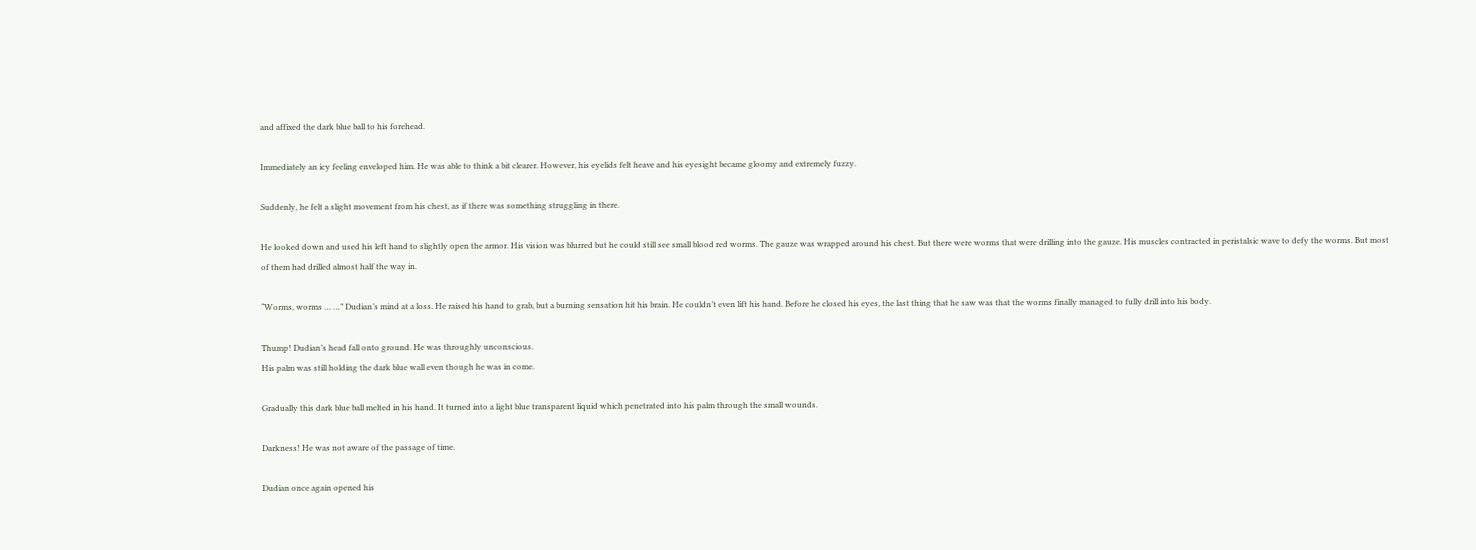and affixed the dark blue ball to his forehead.

Immediately an icy feeling enveloped him. He was able to think a bit clearer. However, his eyelids felt heave and his eyesight became gloomy and extremely fuzzy.

Suddenly, he felt a slight movement from his chest, as if there was something struggling in there.

He looked down and used his left hand to slightly open the armor. His vision was blurred but he could still see small blood red worms. The gauze was wrapped around his chest. But there were worms that were drilling into the gauze. His muscles contracted in peristalsic wave to defy the worms. But most of them had drilled almost half the way in.

“Worms, worms … …” Dudian’s mind at a loss. He raised his hand to grab, but a burning sensation hit his brain. He couldn’t even lift his hand. Before he closed his eyes, the last thing that he saw was that the worms finally managed to fully drill into his body.

Thump! Dudian’s head fall onto ground. He was throughly unconscious.
His palm was still holding the dark blue wall even though he was in come.

Gradually this dark blue ball melted in his hand. It turned into a light blue transparent liquid which penetrated into his palm through the small wounds.

Darkness! He was not aware of the passage of time.

Dudian once again opened his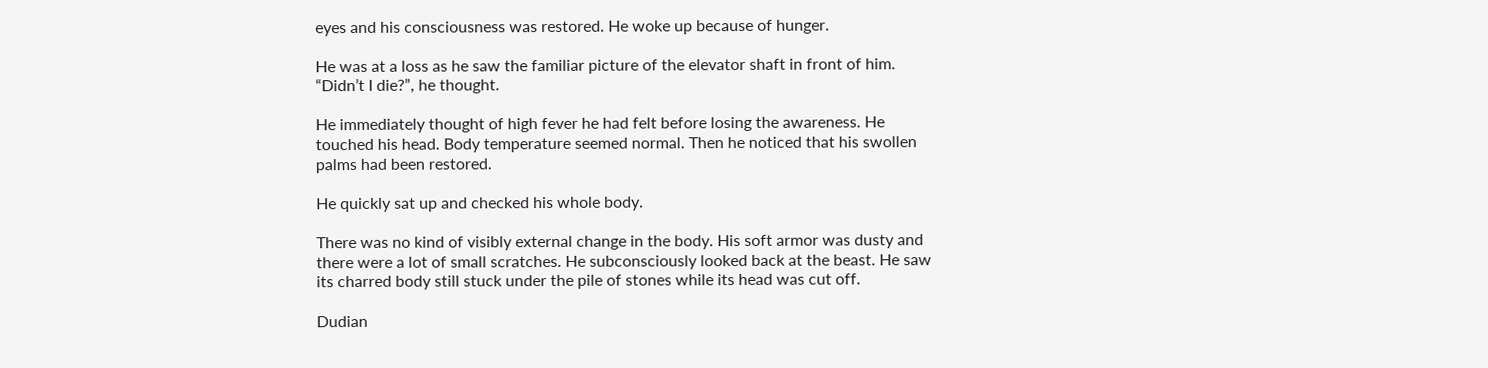eyes and his consciousness was restored. He woke up because of hunger.

He was at a loss as he saw the familiar picture of the elevator shaft in front of him. “Didn’t I die?”, he thought.

He immediately thought of high fever he had felt before losing the awareness. He touched his head. Body temperature seemed normal. Then he noticed that his swollen palms had been restored.

He quickly sat up and checked his whole body.

There was no kind of visibly external change in the body. His soft armor was dusty and there were a lot of small scratches. He subconsciously looked back at the beast. He saw its charred body still stuck under the pile of stones while its head was cut off.

Dudian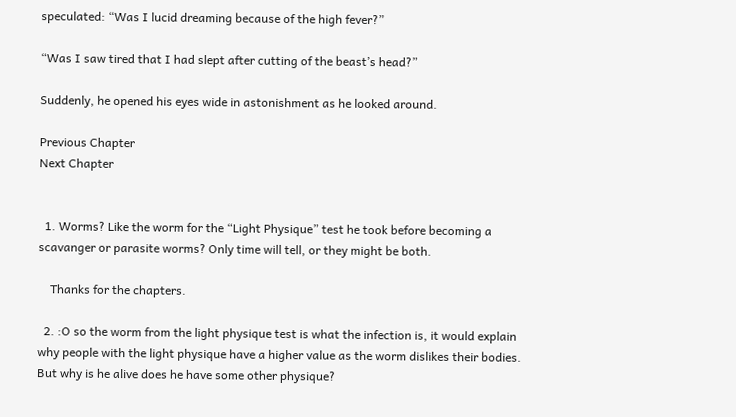speculated: “Was I lucid dreaming because of the high fever?”

“Was I saw tired that I had slept after cutting of the beast’s head?”

Suddenly, he opened his eyes wide in astonishment as he looked around.

Previous Chapter
Next Chapter


  1. Worms? Like the worm for the “Light Physique” test he took before becoming a scavanger or parasite worms? Only time will tell, or they might be both.

    Thanks for the chapters.

  2. :O so the worm from the light physique test is what the infection is, it would explain why people with the light physique have a higher value as the worm dislikes their bodies. But why is he alive does he have some other physique?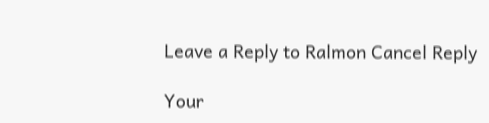Leave a Reply to Ralmon Cancel Reply

Your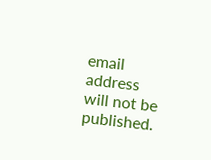email address will not be published.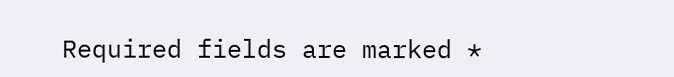Required fields are marked *